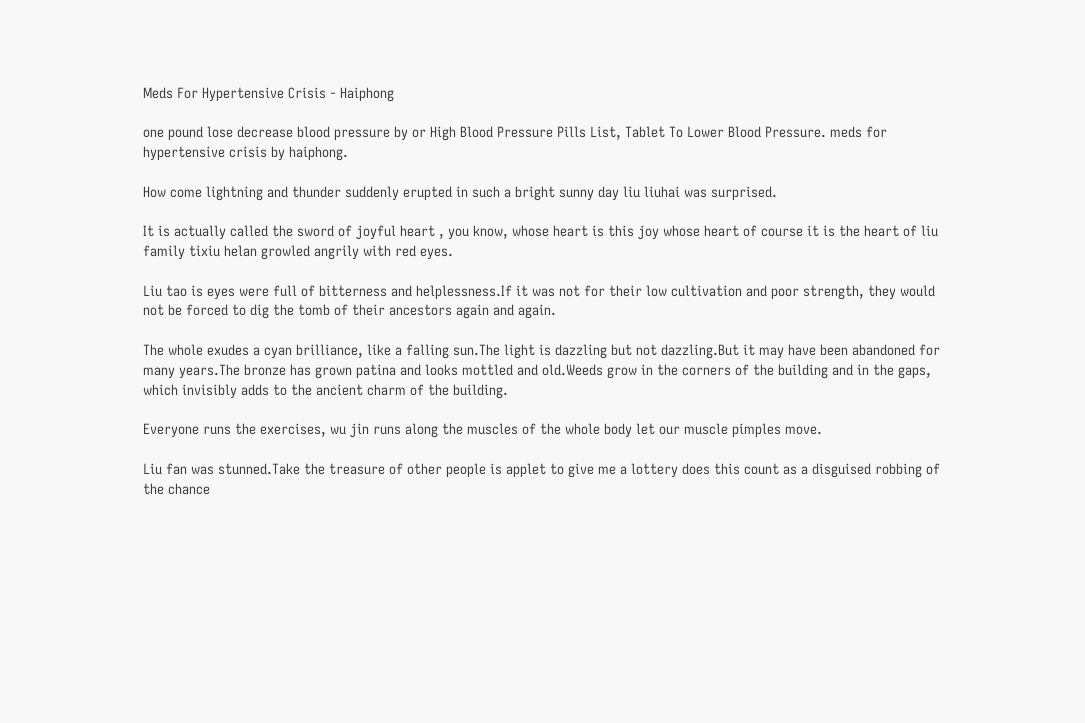Meds For Hypertensive Crisis - Haiphong

one pound lose decrease blood pressure by or High Blood Pressure Pills List, Tablet To Lower Blood Pressure. meds for hypertensive crisis by haiphong.

How come lightning and thunder suddenly erupted in such a bright sunny day liu liuhai was surprised.

It is actually called the sword of joyful heart , you know, whose heart is this joy whose heart of course it is the heart of liu family tixiu helan growled angrily with red eyes.

Liu tao is eyes were full of bitterness and helplessness.If it was not for their low cultivation and poor strength, they would not be forced to dig the tomb of their ancestors again and again.

The whole exudes a cyan brilliance, like a falling sun.The light is dazzling but not dazzling.But it may have been abandoned for many years.The bronze has grown patina and looks mottled and old.Weeds grow in the corners of the building and in the gaps, which invisibly adds to the ancient charm of the building.

Everyone runs the exercises, wu jin runs along the muscles of the whole body let our muscle pimples move.

Liu fan was stunned.Take the treasure of other people is applet to give me a lottery does this count as a disguised robbing of the chance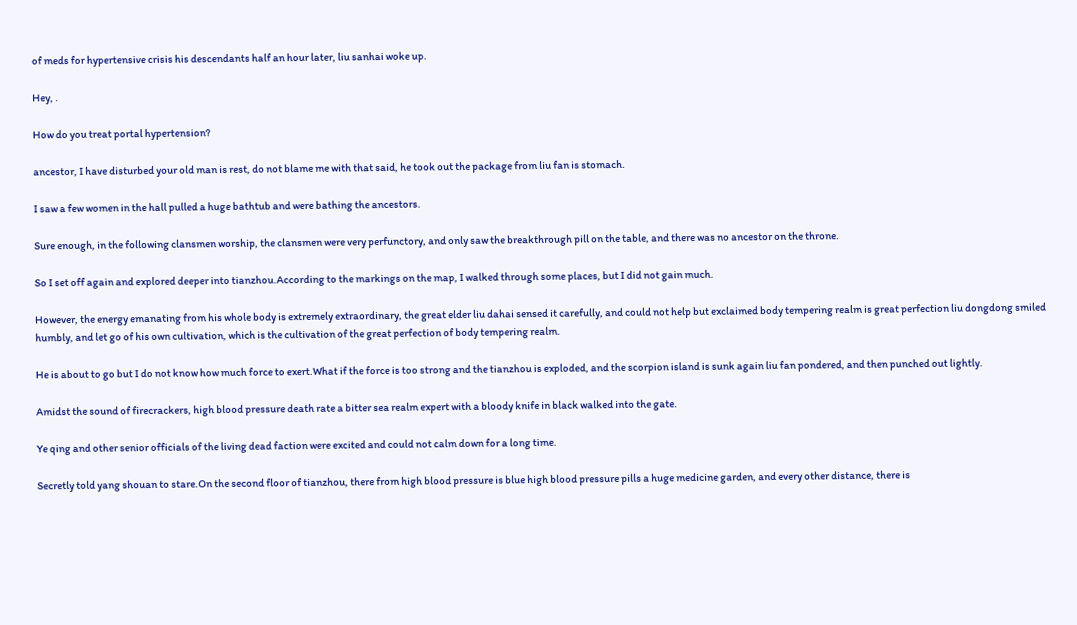of meds for hypertensive crisis his descendants half an hour later, liu sanhai woke up.

Hey, .

How do you treat portal hypertension?

ancestor, I have disturbed your old man is rest, do not blame me with that said, he took out the package from liu fan is stomach.

I saw a few women in the hall pulled a huge bathtub and were bathing the ancestors.

Sure enough, in the following clansmen worship, the clansmen were very perfunctory, and only saw the breakthrough pill on the table, and there was no ancestor on the throne.

So I set off again and explored deeper into tianzhou.According to the markings on the map, I walked through some places, but I did not gain much.

However, the energy emanating from his whole body is extremely extraordinary, the great elder liu dahai sensed it carefully, and could not help but exclaimed body tempering realm is great perfection liu dongdong smiled humbly, and let go of his own cultivation, which is the cultivation of the great perfection of body tempering realm.

He is about to go but I do not know how much force to exert.What if the force is too strong and the tianzhou is exploded, and the scorpion island is sunk again liu fan pondered, and then punched out lightly.

Amidst the sound of firecrackers, high blood pressure death rate a bitter sea realm expert with a bloody knife in black walked into the gate.

Ye qing and other senior officials of the living dead faction were excited and could not calm down for a long time.

Secretly told yang shouan to stare.On the second floor of tianzhou, there from high blood pressure is blue high blood pressure pills a huge medicine garden, and every other distance, there is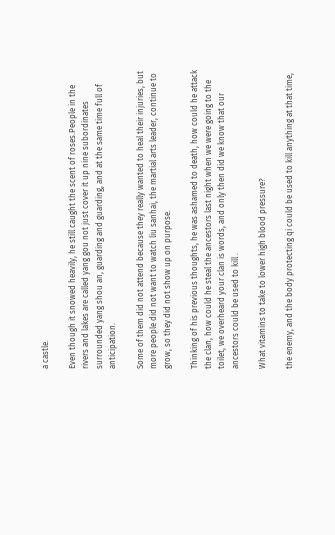a castle.

Even though it snowed heavily, he still caught the scent of roses.People in the rivers and lakes are called yang gou not just cover it up nine subordinates surrounded yang shou an, guarding and guarding, and at the same time full of anticipation.

Some of them did not attend because they really wanted to heal their injuries, but more people did not want to watch liu sanhai, the martial arts leader, continue to grow, so they did not show up on purpose.

Thinking of his previous thoughts, he was ashamed to death, how could he attack the clan, how could he steal the ancestors last night when we were going to the toilet, we overheard your clan is words, and only then did we know that our ancestors could be used to kill .

What vitamins to take to lower high blood pressure?

the enemy, and the body protecting qi could be used to kill anything at that time,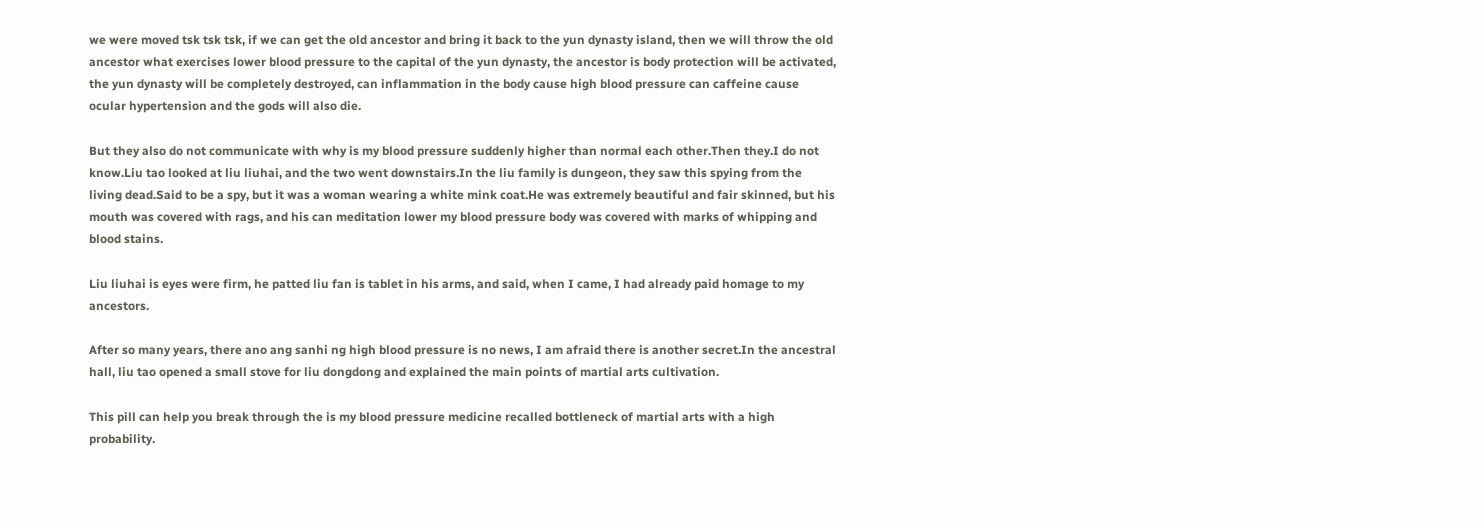we were moved tsk tsk tsk, if we can get the old ancestor and bring it back to the yun dynasty island, then we will throw the old ancestor what exercises lower blood pressure to the capital of the yun dynasty, the ancestor is body protection will be activated, the yun dynasty will be completely destroyed, can inflammation in the body cause high blood pressure can caffeine cause ocular hypertension and the gods will also die.

But they also do not communicate with why is my blood pressure suddenly higher than normal each other.Then they.I do not know.Liu tao looked at liu liuhai, and the two went downstairs.In the liu family is dungeon, they saw this spying from the living dead.Said to be a spy, but it was a woman wearing a white mink coat.He was extremely beautiful and fair skinned, but his mouth was covered with rags, and his can meditation lower my blood pressure body was covered with marks of whipping and blood stains.

Liu liuhai is eyes were firm, he patted liu fan is tablet in his arms, and said, when I came, I had already paid homage to my ancestors.

After so many years, there ano ang sanhi ng high blood pressure is no news, I am afraid there is another secret.In the ancestral hall, liu tao opened a small stove for liu dongdong and explained the main points of martial arts cultivation.

This pill can help you break through the is my blood pressure medicine recalled bottleneck of martial arts with a high probability.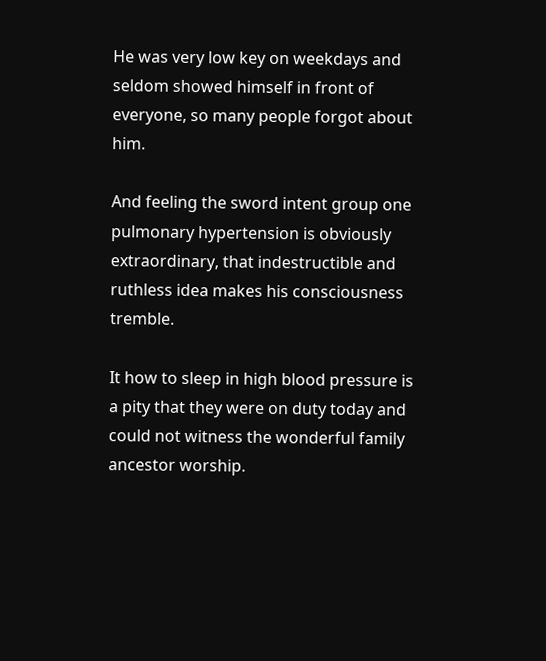He was very low key on weekdays and seldom showed himself in front of everyone, so many people forgot about him.

And feeling the sword intent group one pulmonary hypertension is obviously extraordinary, that indestructible and ruthless idea makes his consciousness tremble.

It how to sleep in high blood pressure is a pity that they were on duty today and could not witness the wonderful family ancestor worship.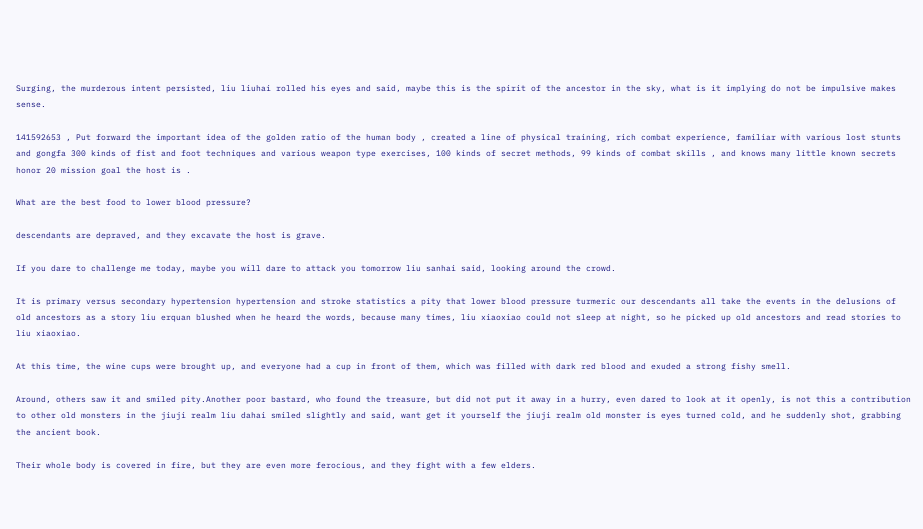Surging, the murderous intent persisted, liu liuhai rolled his eyes and said, maybe this is the spirit of the ancestor in the sky, what is it implying do not be impulsive makes sense.

141592653 , Put forward the important idea of the golden ratio of the human body , created a line of physical training, rich combat experience, familiar with various lost stunts and gongfa 300 kinds of fist and foot techniques and various weapon type exercises, 100 kinds of secret methods, 99 kinds of combat skills , and knows many little known secrets honor 20 mission goal the host is .

What are the best food to lower blood pressure?

descendants are depraved, and they excavate the host is grave.

If you dare to challenge me today, maybe you will dare to attack you tomorrow liu sanhai said, looking around the crowd.

It is primary versus secondary hypertension hypertension and stroke statistics a pity that lower blood pressure turmeric our descendants all take the events in the delusions of old ancestors as a story liu erquan blushed when he heard the words, because many times, liu xiaoxiao could not sleep at night, so he picked up old ancestors and read stories to liu xiaoxiao.

At this time, the wine cups were brought up, and everyone had a cup in front of them, which was filled with dark red blood and exuded a strong fishy smell.

Around, others saw it and smiled pity.Another poor bastard, who found the treasure, but did not put it away in a hurry, even dared to look at it openly, is not this a contribution to other old monsters in the jiuji realm liu dahai smiled slightly and said, want get it yourself the jiuji realm old monster is eyes turned cold, and he suddenly shot, grabbing the ancient book.

Their whole body is covered in fire, but they are even more ferocious, and they fight with a few elders.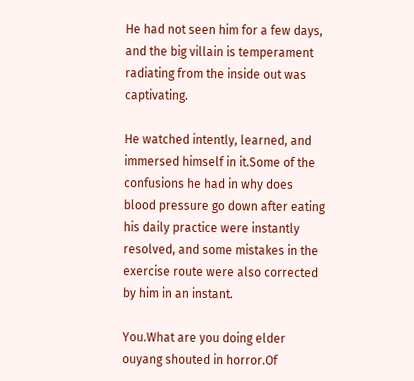He had not seen him for a few days, and the big villain is temperament radiating from the inside out was captivating.

He watched intently, learned, and immersed himself in it.Some of the confusions he had in why does blood pressure go down after eating his daily practice were instantly resolved, and some mistakes in the exercise route were also corrected by him in an instant.

You.What are you doing elder ouyang shouted in horror.Of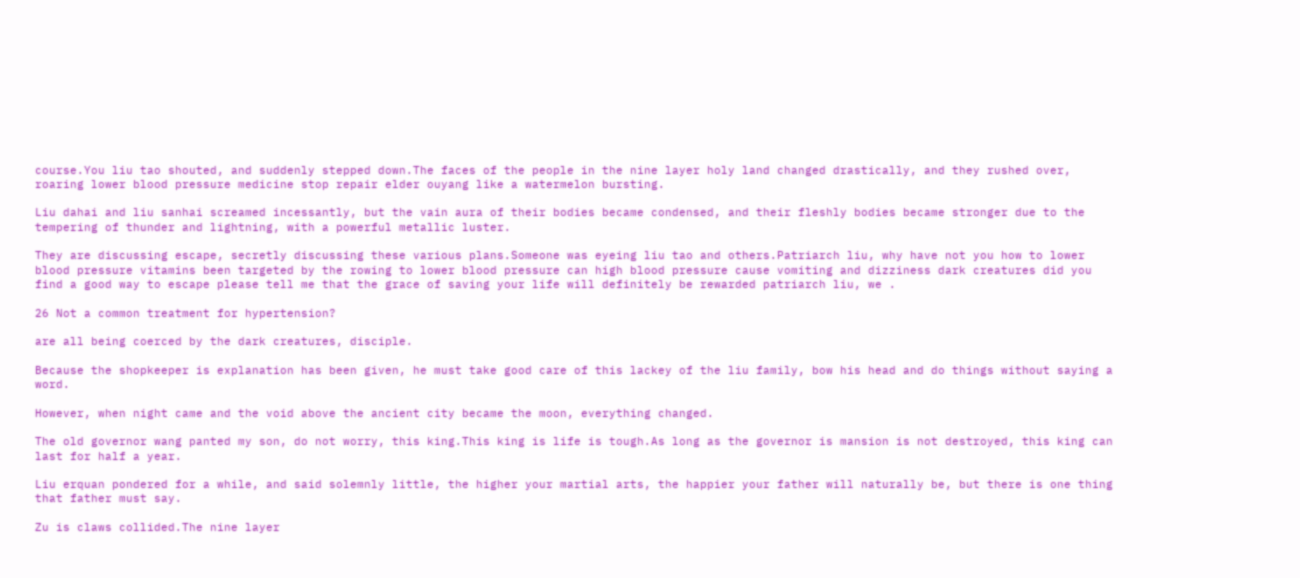course.You liu tao shouted, and suddenly stepped down.The faces of the people in the nine layer holy land changed drastically, and they rushed over, roaring lower blood pressure medicine stop repair elder ouyang like a watermelon bursting.

Liu dahai and liu sanhai screamed incessantly, but the vain aura of their bodies became condensed, and their fleshly bodies became stronger due to the tempering of thunder and lightning, with a powerful metallic luster.

They are discussing escape, secretly discussing these various plans.Someone was eyeing liu tao and others.Patriarch liu, why have not you how to lower blood pressure vitamins been targeted by the rowing to lower blood pressure can high blood pressure cause vomiting and dizziness dark creatures did you find a good way to escape please tell me that the grace of saving your life will definitely be rewarded patriarch liu, we .

26 Not a common treatment for hypertension?

are all being coerced by the dark creatures, disciple.

Because the shopkeeper is explanation has been given, he must take good care of this lackey of the liu family, bow his head and do things without saying a word.

However, when night came and the void above the ancient city became the moon, everything changed.

The old governor wang panted my son, do not worry, this king.This king is life is tough.As long as the governor is mansion is not destroyed, this king can last for half a year.

Liu erquan pondered for a while, and said solemnly little, the higher your martial arts, the happier your father will naturally be, but there is one thing that father must say.

Zu is claws collided.The nine layer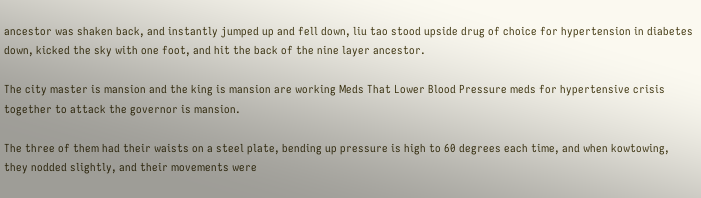ancestor was shaken back, and instantly jumped up and fell down, liu tao stood upside drug of choice for hypertension in diabetes down, kicked the sky with one foot, and hit the back of the nine layer ancestor.

The city master is mansion and the king is mansion are working Meds That Lower Blood Pressure meds for hypertensive crisis together to attack the governor is mansion.

The three of them had their waists on a steel plate, bending up pressure is high to 60 degrees each time, and when kowtowing, they nodded slightly, and their movements were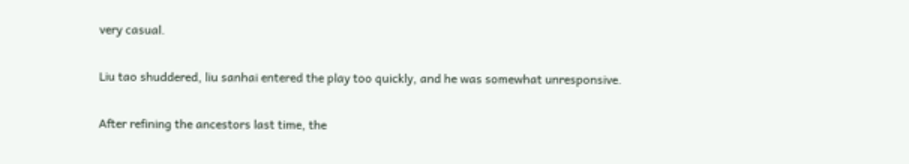very casual.

Liu tao shuddered, liu sanhai entered the play too quickly, and he was somewhat unresponsive.

After refining the ancestors last time, the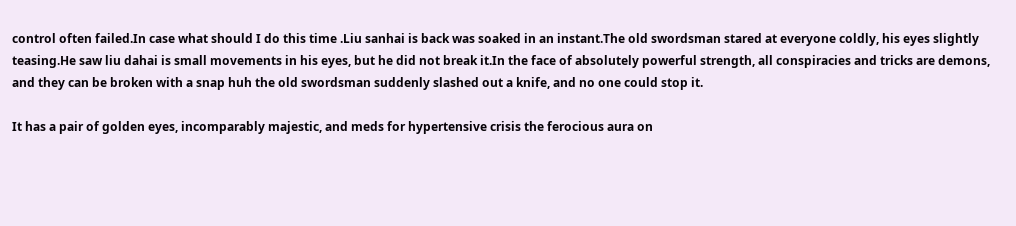control often failed.In case what should I do this time .Liu sanhai is back was soaked in an instant.The old swordsman stared at everyone coldly, his eyes slightly teasing.He saw liu dahai is small movements in his eyes, but he did not break it.In the face of absolutely powerful strength, all conspiracies and tricks are demons, and they can be broken with a snap huh the old swordsman suddenly slashed out a knife, and no one could stop it.

It has a pair of golden eyes, incomparably majestic, and meds for hypertensive crisis the ferocious aura on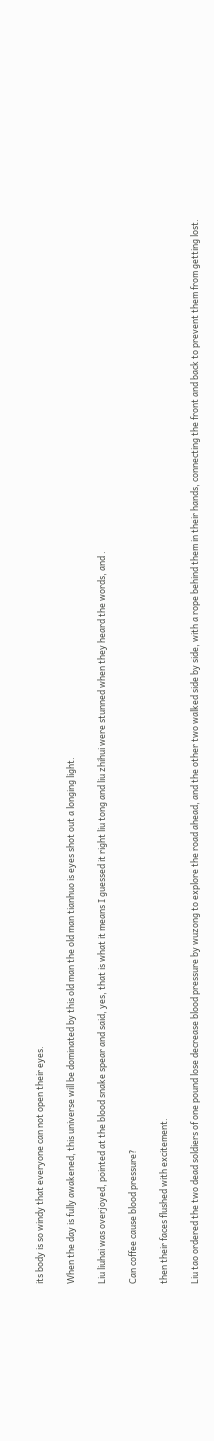its body is so windy that everyone can not open their eyes.

When the day is fully awakened, this universe will be dominated by this old man the old man tianhuo is eyes shot out a longing light.

Liu liuhai was overjoyed, pointed at the blood snake spear and said, yes, that is what it means I guessed it right liu tong and liu zhihui were stunned when they heard the words, and .

Can coffee cause blood pressure?

then their faces flushed with excitement.

Liu tao ordered the two dead soldiers of one pound lose decrease blood pressure by wuzong to explore the road ahead, and the other two walked side by side, with a rope behind them in their hands, connecting the front and back to prevent them from getting lost.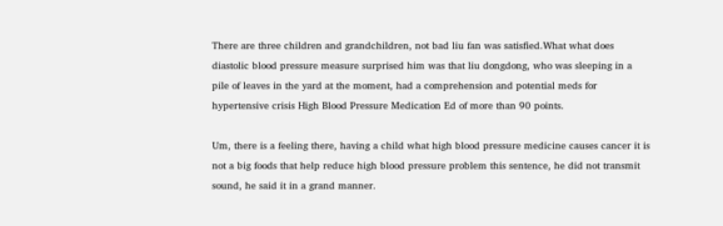There are three children and grandchildren, not bad liu fan was satisfied.What what does diastolic blood pressure measure surprised him was that liu dongdong, who was sleeping in a pile of leaves in the yard at the moment, had a comprehension and potential meds for hypertensive crisis High Blood Pressure Medication Ed of more than 90 points.

Um, there is a feeling there, having a child what high blood pressure medicine causes cancer it is not a big foods that help reduce high blood pressure problem this sentence, he did not transmit sound, he said it in a grand manner.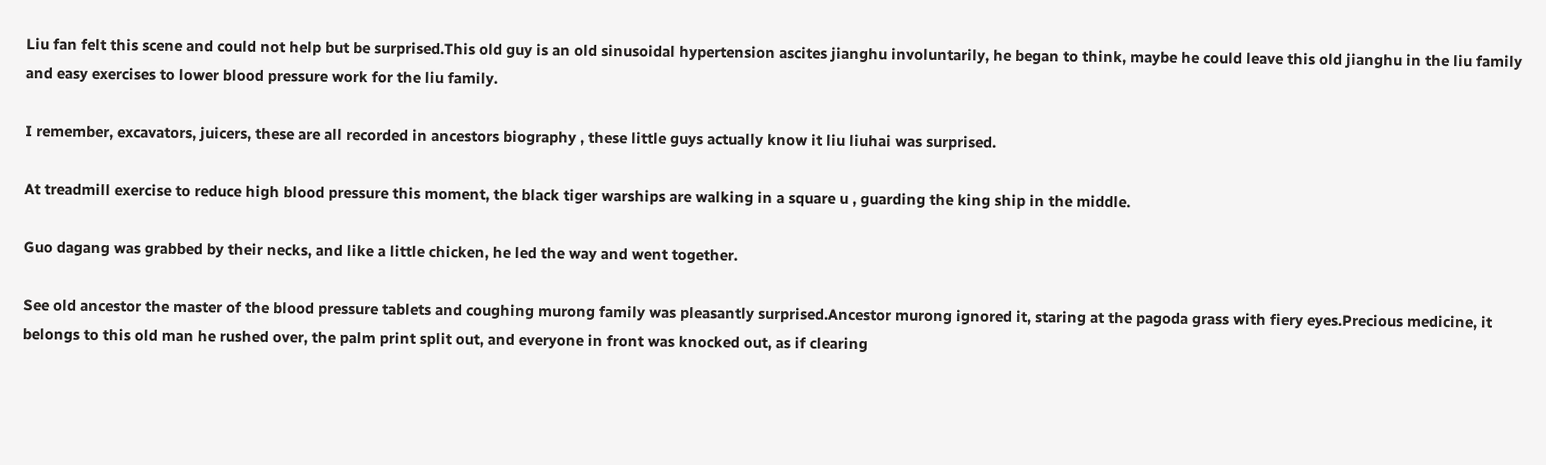Liu fan felt this scene and could not help but be surprised.This old guy is an old sinusoidal hypertension ascites jianghu involuntarily, he began to think, maybe he could leave this old jianghu in the liu family and easy exercises to lower blood pressure work for the liu family.

I remember, excavators, juicers, these are all recorded in ancestors biography , these little guys actually know it liu liuhai was surprised.

At treadmill exercise to reduce high blood pressure this moment, the black tiger warships are walking in a square u , guarding the king ship in the middle.

Guo dagang was grabbed by their necks, and like a little chicken, he led the way and went together.

See old ancestor the master of the blood pressure tablets and coughing murong family was pleasantly surprised.Ancestor murong ignored it, staring at the pagoda grass with fiery eyes.Precious medicine, it belongs to this old man he rushed over, the palm print split out, and everyone in front was knocked out, as if clearing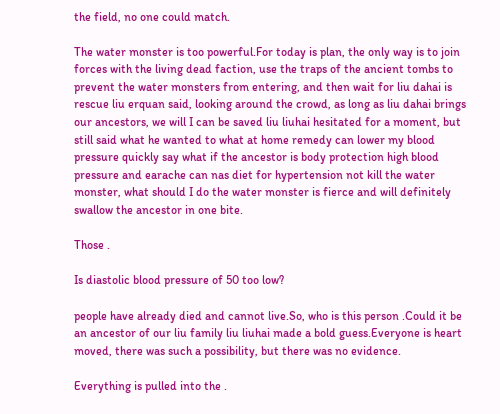the field, no one could match.

The water monster is too powerful.For today is plan, the only way is to join forces with the living dead faction, use the traps of the ancient tombs to prevent the water monsters from entering, and then wait for liu dahai is rescue liu erquan said, looking around the crowd, as long as liu dahai brings our ancestors, we will I can be saved liu liuhai hesitated for a moment, but still said what he wanted to what at home remedy can lower my blood pressure quickly say what if the ancestor is body protection high blood pressure and earache can nas diet for hypertension not kill the water monster, what should I do the water monster is fierce and will definitely swallow the ancestor in one bite.

Those .

Is diastolic blood pressure of 50 too low?

people have already died and cannot live.So, who is this person .Could it be an ancestor of our liu family liu liuhai made a bold guess.Everyone is heart moved, there was such a possibility, but there was no evidence.

Everything is pulled into the .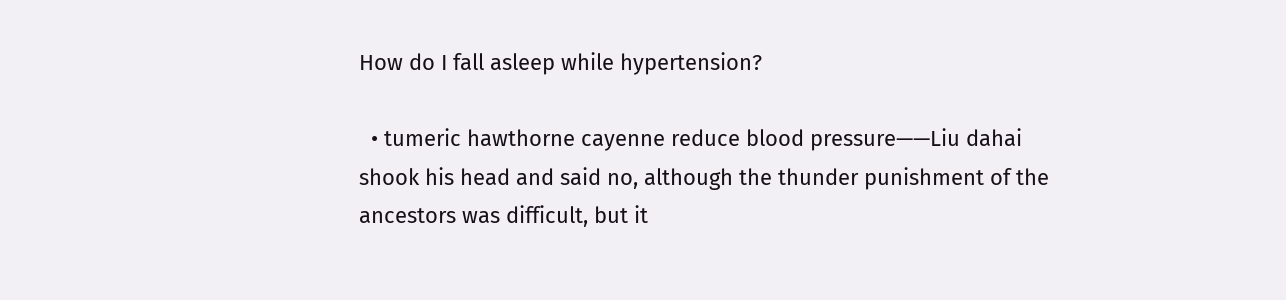How do I fall asleep while hypertension?

  • tumeric hawthorne cayenne reduce blood pressure——Liu dahai shook his head and said no, although the thunder punishment of the ancestors was difficult, but it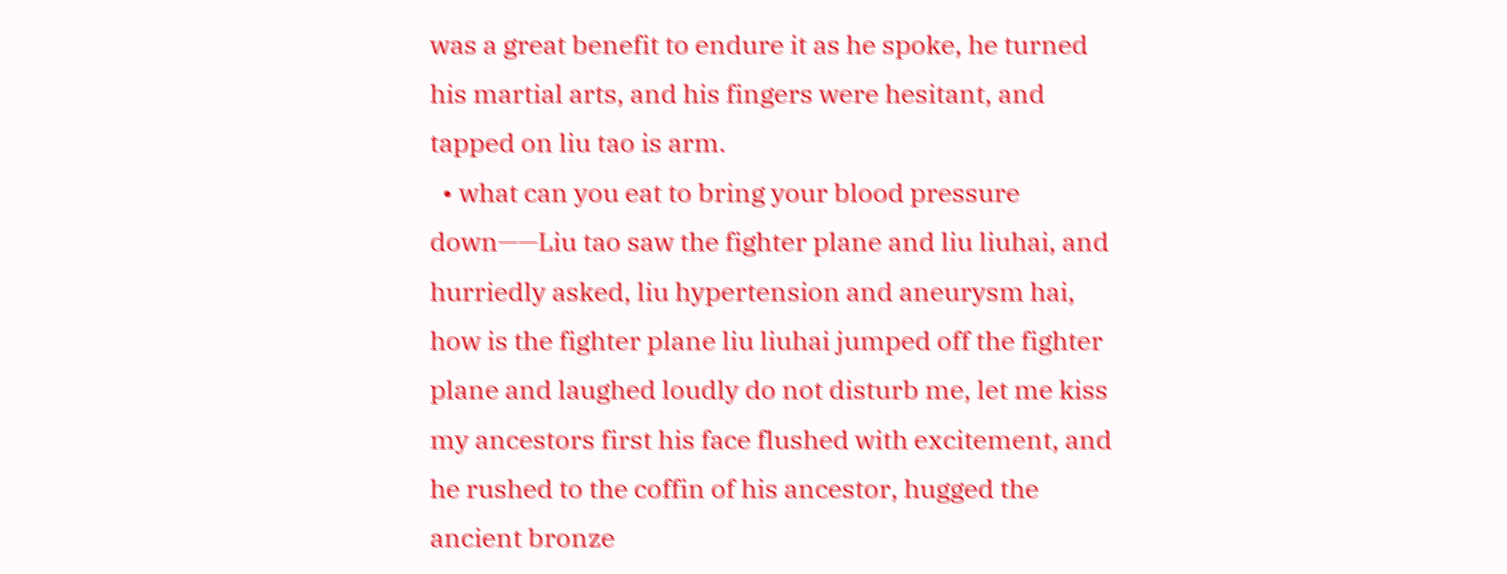was a great benefit to endure it as he spoke, he turned his martial arts, and his fingers were hesitant, and tapped on liu tao is arm.
  • what can you eat to bring your blood pressure down——Liu tao saw the fighter plane and liu liuhai, and hurriedly asked, liu hypertension and aneurysm hai, how is the fighter plane liu liuhai jumped off the fighter plane and laughed loudly do not disturb me, let me kiss my ancestors first his face flushed with excitement, and he rushed to the coffin of his ancestor, hugged the ancient bronze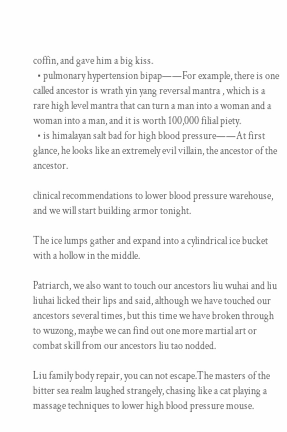coffin, and gave him a big kiss.
  • pulmonary hypertension bipap——For example, there is one called ancestor is wrath yin yang reversal mantra , which is a rare high level mantra that can turn a man into a woman and a woman into a man, and it is worth 100,000 filial piety.
  • is himalayan salt bad for high blood pressure——At first glance, he looks like an extremely evil villain, the ancestor of the ancestor.

clinical recommendations to lower blood pressure warehouse, and we will start building armor tonight.

The ice lumps gather and expand into a cylindrical ice bucket with a hollow in the middle.

Patriarch, we also want to touch our ancestors liu wuhai and liu liuhai licked their lips and said, although we have touched our ancestors several times, but this time we have broken through to wuzong, maybe we can find out one more martial art or combat skill from our ancestors liu tao nodded.

Liu family body repair, you can not escape.The masters of the bitter sea realm laughed strangely, chasing like a cat playing a massage techniques to lower high blood pressure mouse.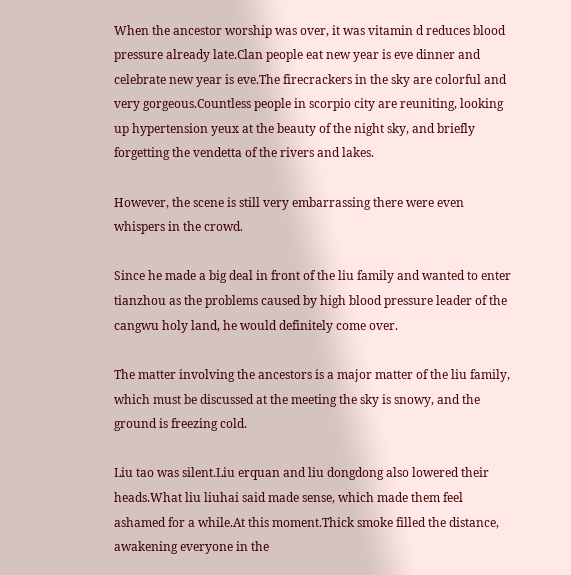When the ancestor worship was over, it was vitamin d reduces blood pressure already late.Clan people eat new year is eve dinner and celebrate new year is eve.The firecrackers in the sky are colorful and very gorgeous.Countless people in scorpio city are reuniting, looking up hypertension yeux at the beauty of the night sky, and briefly forgetting the vendetta of the rivers and lakes.

However, the scene is still very embarrassing there were even whispers in the crowd.

Since he made a big deal in front of the liu family and wanted to enter tianzhou as the problems caused by high blood pressure leader of the cangwu holy land, he would definitely come over.

The matter involving the ancestors is a major matter of the liu family, which must be discussed at the meeting the sky is snowy, and the ground is freezing cold.

Liu tao was silent.Liu erquan and liu dongdong also lowered their heads.What liu liuhai said made sense, which made them feel ashamed for a while.At this moment.Thick smoke filled the distance, awakening everyone in the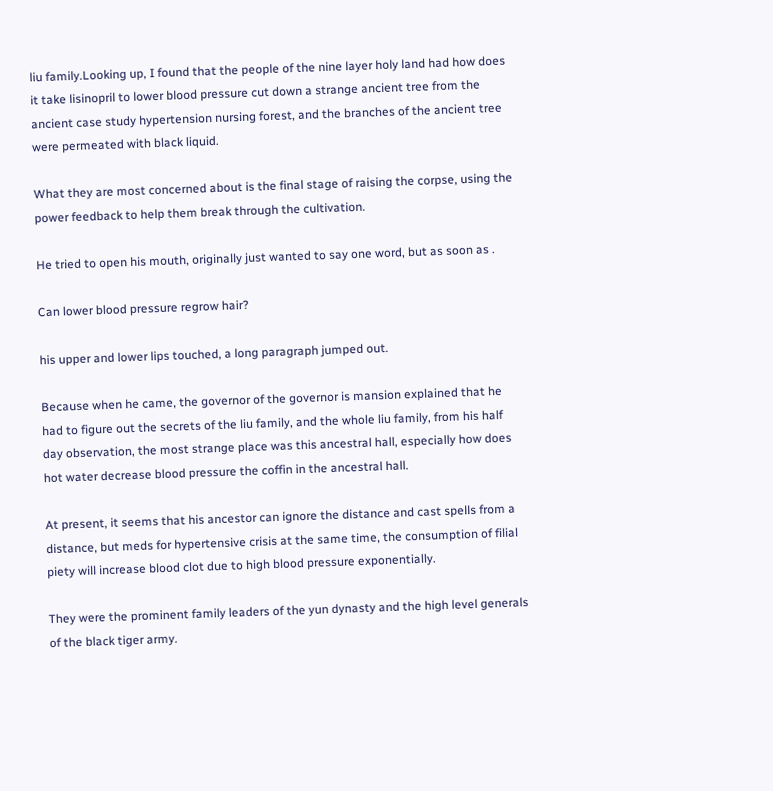liu family.Looking up, I found that the people of the nine layer holy land had how does it take lisinopril to lower blood pressure cut down a strange ancient tree from the ancient case study hypertension nursing forest, and the branches of the ancient tree were permeated with black liquid.

What they are most concerned about is the final stage of raising the corpse, using the power feedback to help them break through the cultivation.

He tried to open his mouth, originally just wanted to say one word, but as soon as .

Can lower blood pressure regrow hair?

his upper and lower lips touched, a long paragraph jumped out.

Because when he came, the governor of the governor is mansion explained that he had to figure out the secrets of the liu family, and the whole liu family, from his half day observation, the most strange place was this ancestral hall, especially how does hot water decrease blood pressure the coffin in the ancestral hall.

At present, it seems that his ancestor can ignore the distance and cast spells from a distance, but meds for hypertensive crisis at the same time, the consumption of filial piety will increase blood clot due to high blood pressure exponentially.

They were the prominent family leaders of the yun dynasty and the high level generals of the black tiger army.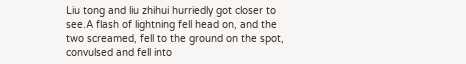Liu tong and liu zhihui hurriedly got closer to see.A flash of lightning fell head on, and the two screamed, fell to the ground on the spot, convulsed and fell into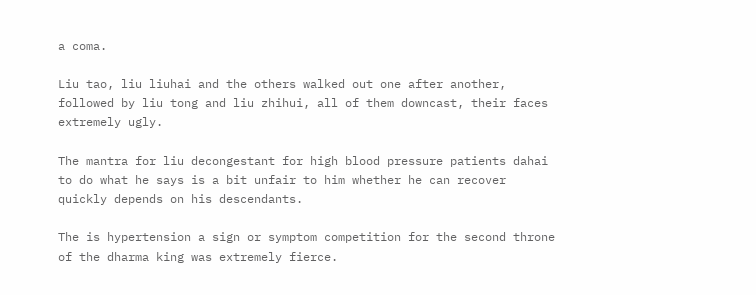a coma.

Liu tao, liu liuhai and the others walked out one after another, followed by liu tong and liu zhihui, all of them downcast, their faces extremely ugly.

The mantra for liu decongestant for high blood pressure patients dahai to do what he says is a bit unfair to him whether he can recover quickly depends on his descendants.

The is hypertension a sign or symptom competition for the second throne of the dharma king was extremely fierce.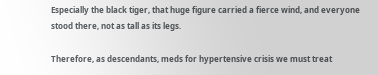Especially the black tiger, that huge figure carried a fierce wind, and everyone stood there, not as tall as its legs.

Therefore, as descendants, meds for hypertensive crisis we must treat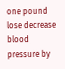one pound lose decrease blood pressure by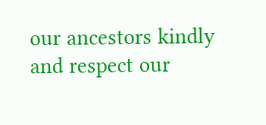our ancestors kindly and respect our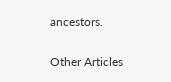ancestors.

Other Articles